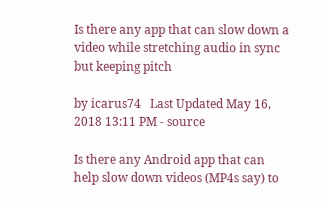Is there any app that can slow down a video while stretching audio in sync but keeping pitch

by icarus74   Last Updated May 16, 2018 13:11 PM - source

Is there any Android app that can help slow down videos (MP4s say) to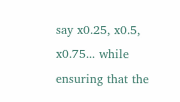say x0.25, x0.5, x0.75... while ensuring that the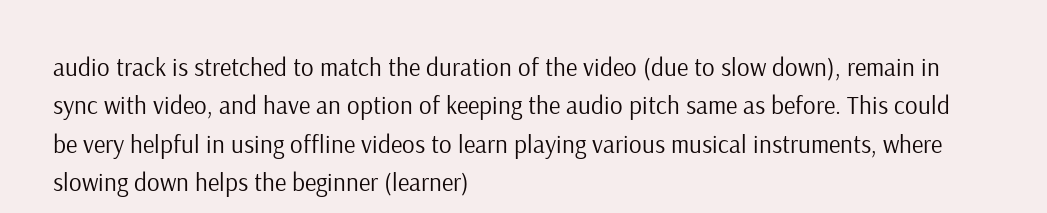audio track is stretched to match the duration of the video (due to slow down), remain in sync with video, and have an option of keeping the audio pitch same as before. This could be very helpful in using offline videos to learn playing various musical instruments, where slowing down helps the beginner (learner)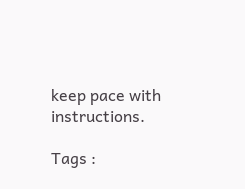keep pace with instructions.

Tags :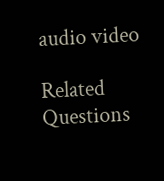audio video

Related Questions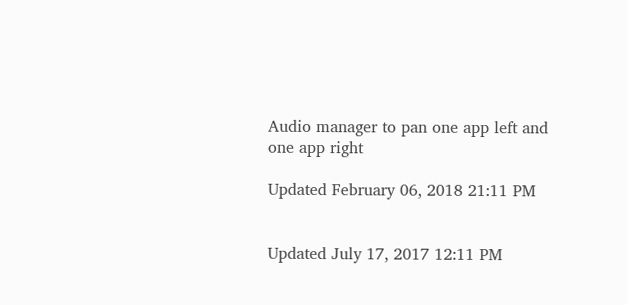Audio manager to pan one app left and one app right

Updated February 06, 2018 21:11 PM


Updated July 17, 2017 12:11 PM